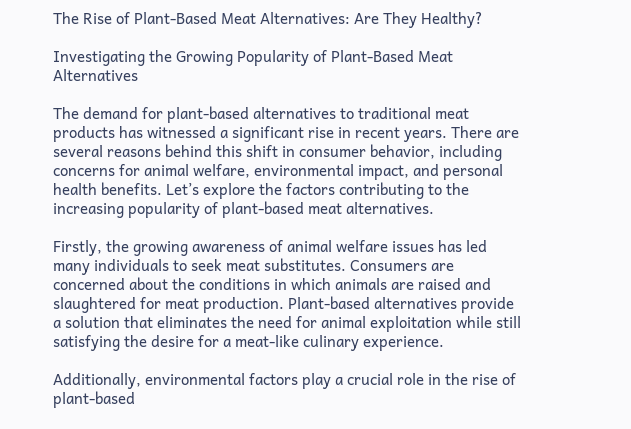The Rise of Plant-Based Meat Alternatives: Are They Healthy?

Investigating the Growing Popularity of Plant-Based Meat Alternatives

The demand for plant-based alternatives to traditional meat products has witnessed a significant rise in recent years. There are several reasons behind this shift in consumer behavior, including concerns for animal welfare, environmental impact, and personal health benefits. Let’s explore the factors contributing to the increasing popularity of plant-based meat alternatives.

Firstly, the growing awareness of animal welfare issues has led many individuals to seek meat substitutes. Consumers are concerned about the conditions in which animals are raised and slaughtered for meat production. Plant-based alternatives provide a solution that eliminates the need for animal exploitation while still satisfying the desire for a meat-like culinary experience.

Additionally, environmental factors play a crucial role in the rise of plant-based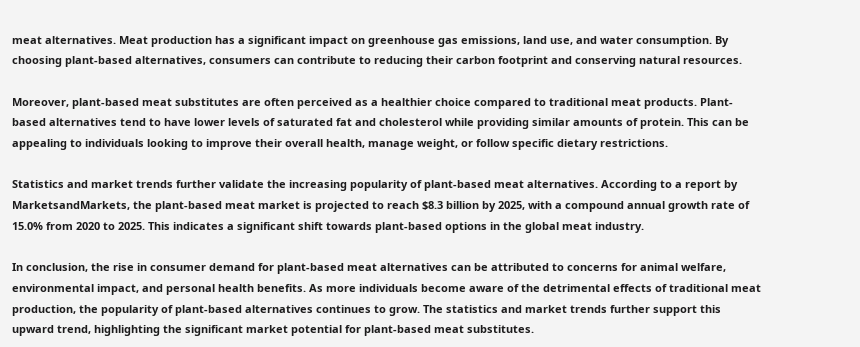meat alternatives. Meat production has a significant impact on greenhouse gas emissions, land use, and water consumption. By choosing plant-based alternatives, consumers can contribute to reducing their carbon footprint and conserving natural resources.

Moreover, plant-based meat substitutes are often perceived as a healthier choice compared to traditional meat products. Plant-based alternatives tend to have lower levels of saturated fat and cholesterol while providing similar amounts of protein. This can be appealing to individuals looking to improve their overall health, manage weight, or follow specific dietary restrictions.

Statistics and market trends further validate the increasing popularity of plant-based meat alternatives. According to a report by MarketsandMarkets, the plant-based meat market is projected to reach $8.3 billion by 2025, with a compound annual growth rate of 15.0% from 2020 to 2025. This indicates a significant shift towards plant-based options in the global meat industry.

In conclusion, the rise in consumer demand for plant-based meat alternatives can be attributed to concerns for animal welfare, environmental impact, and personal health benefits. As more individuals become aware of the detrimental effects of traditional meat production, the popularity of plant-based alternatives continues to grow. The statistics and market trends further support this upward trend, highlighting the significant market potential for plant-based meat substitutes.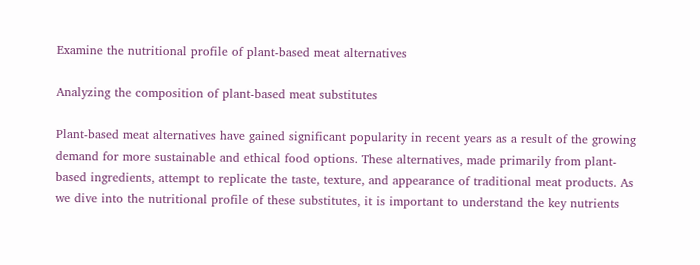Examine the nutritional profile of plant-based meat alternatives

Analyzing the composition of plant-based meat substitutes

Plant-based meat alternatives have gained significant popularity in recent years as a result of the growing demand for more sustainable and ethical food options. These alternatives, made primarily from plant-based ingredients, attempt to replicate the taste, texture, and appearance of traditional meat products. As we dive into the nutritional profile of these substitutes, it is important to understand the key nutrients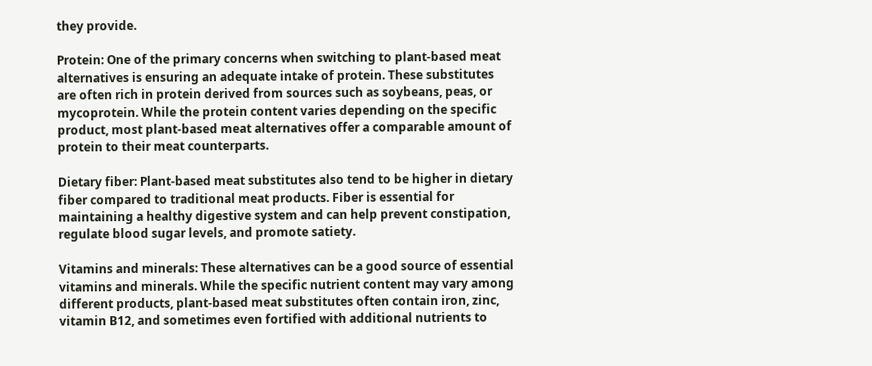they provide.

Protein: One of the primary concerns when switching to plant-based meat alternatives is ensuring an adequate intake of protein. These substitutes are often rich in protein derived from sources such as soybeans, peas, or mycoprotein. While the protein content varies depending on the specific product, most plant-based meat alternatives offer a comparable amount of protein to their meat counterparts.

Dietary fiber: Plant-based meat substitutes also tend to be higher in dietary fiber compared to traditional meat products. Fiber is essential for maintaining a healthy digestive system and can help prevent constipation, regulate blood sugar levels, and promote satiety.

Vitamins and minerals: These alternatives can be a good source of essential vitamins and minerals. While the specific nutrient content may vary among different products, plant-based meat substitutes often contain iron, zinc, vitamin B12, and sometimes even fortified with additional nutrients to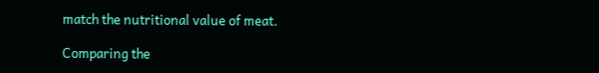match the nutritional value of meat.

Comparing the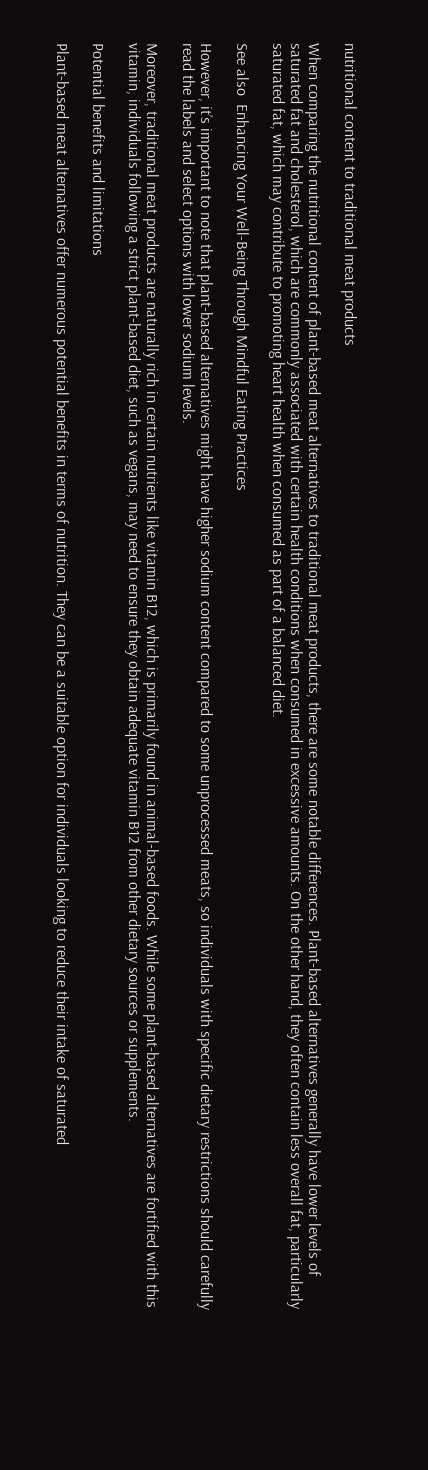nutritional content to traditional meat products

When comparing the nutritional content of plant-based meat alternatives to traditional meat products, there are some notable differences. Plant-based alternatives generally have lower levels of saturated fat and cholesterol, which are commonly associated with certain health conditions when consumed in excessive amounts. On the other hand, they often contain less overall fat, particularly saturated fat, which may contribute to promoting heart health when consumed as part of a balanced diet.

See also  Enhancing Your Well-Being Through Mindful Eating Practices

However, it’s important to note that plant-based alternatives might have higher sodium content compared to some unprocessed meats, so individuals with specific dietary restrictions should carefully read the labels and select options with lower sodium levels.

Moreover, traditional meat products are naturally rich in certain nutrients like vitamin B12, which is primarily found in animal-based foods. While some plant-based alternatives are fortified with this vitamin, individuals following a strict plant-based diet, such as vegans, may need to ensure they obtain adequate vitamin B12 from other dietary sources or supplements.

Potential benefits and limitations

Plant-based meat alternatives offer numerous potential benefits in terms of nutrition. They can be a suitable option for individuals looking to reduce their intake of saturated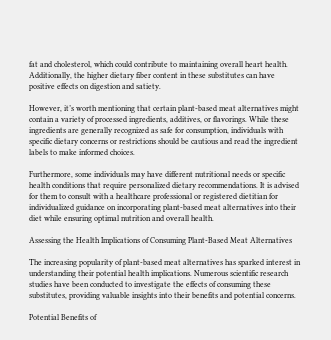fat and cholesterol, which could contribute to maintaining overall heart health. Additionally, the higher dietary fiber content in these substitutes can have positive effects on digestion and satiety.

However, it’s worth mentioning that certain plant-based meat alternatives might contain a variety of processed ingredients, additives, or flavorings. While these ingredients are generally recognized as safe for consumption, individuals with specific dietary concerns or restrictions should be cautious and read the ingredient labels to make informed choices.

Furthermore, some individuals may have different nutritional needs or specific health conditions that require personalized dietary recommendations. It is advised for them to consult with a healthcare professional or registered dietitian for individualized guidance on incorporating plant-based meat alternatives into their diet while ensuring optimal nutrition and overall health.

Assessing the Health Implications of Consuming Plant-Based Meat Alternatives

The increasing popularity of plant-based meat alternatives has sparked interest in understanding their potential health implications. Numerous scientific research studies have been conducted to investigate the effects of consuming these substitutes, providing valuable insights into their benefits and potential concerns.

Potential Benefits of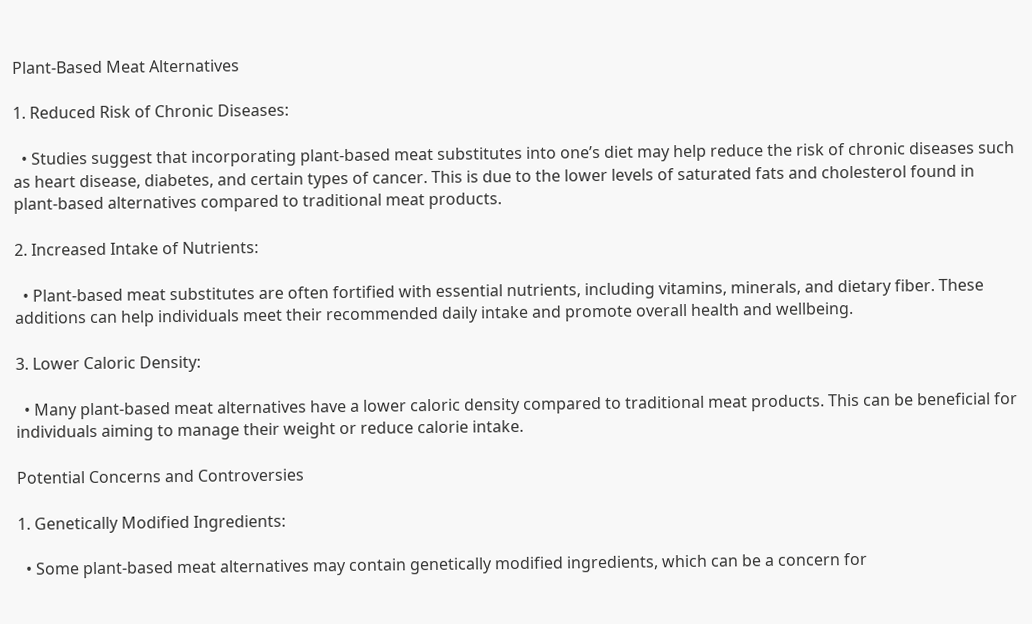Plant-Based Meat Alternatives

1. Reduced Risk of Chronic Diseases:

  • Studies suggest that incorporating plant-based meat substitutes into one’s diet may help reduce the risk of chronic diseases such as heart disease, diabetes, and certain types of cancer. This is due to the lower levels of saturated fats and cholesterol found in plant-based alternatives compared to traditional meat products.

2. Increased Intake of Nutrients:

  • Plant-based meat substitutes are often fortified with essential nutrients, including vitamins, minerals, and dietary fiber. These additions can help individuals meet their recommended daily intake and promote overall health and wellbeing.

3. Lower Caloric Density:

  • Many plant-based meat alternatives have a lower caloric density compared to traditional meat products. This can be beneficial for individuals aiming to manage their weight or reduce calorie intake.

Potential Concerns and Controversies

1. Genetically Modified Ingredients:

  • Some plant-based meat alternatives may contain genetically modified ingredients, which can be a concern for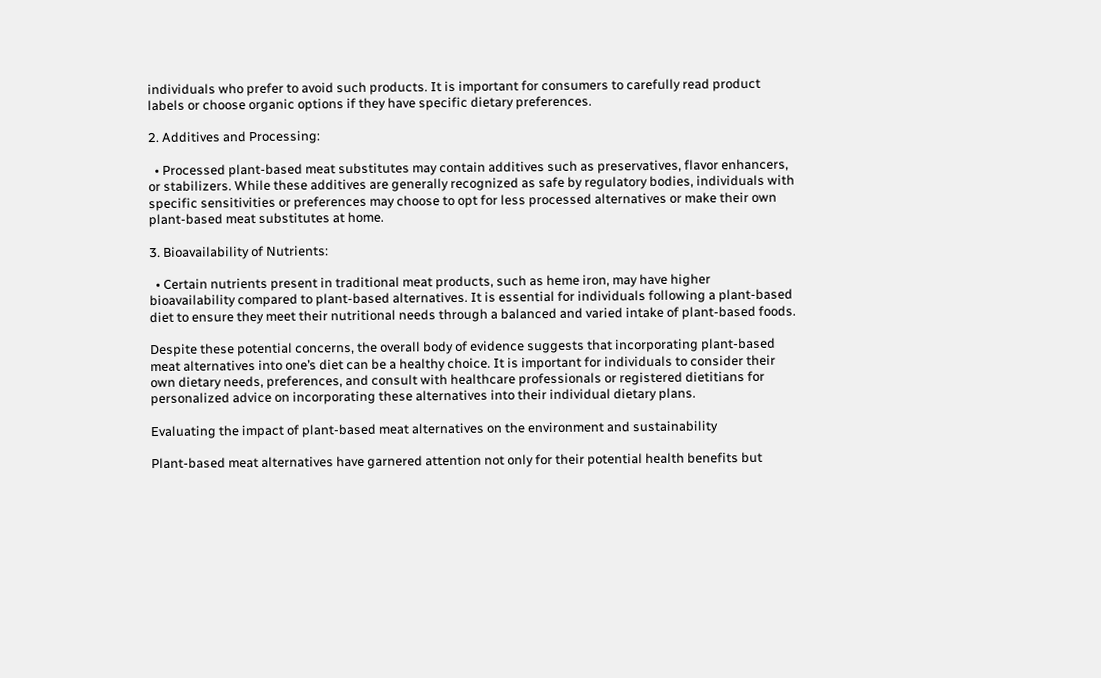individuals who prefer to avoid such products. It is important for consumers to carefully read product labels or choose organic options if they have specific dietary preferences.

2. Additives and Processing:

  • Processed plant-based meat substitutes may contain additives such as preservatives, flavor enhancers, or stabilizers. While these additives are generally recognized as safe by regulatory bodies, individuals with specific sensitivities or preferences may choose to opt for less processed alternatives or make their own plant-based meat substitutes at home.

3. Bioavailability of Nutrients:

  • Certain nutrients present in traditional meat products, such as heme iron, may have higher bioavailability compared to plant-based alternatives. It is essential for individuals following a plant-based diet to ensure they meet their nutritional needs through a balanced and varied intake of plant-based foods.

Despite these potential concerns, the overall body of evidence suggests that incorporating plant-based meat alternatives into one’s diet can be a healthy choice. It is important for individuals to consider their own dietary needs, preferences, and consult with healthcare professionals or registered dietitians for personalized advice on incorporating these alternatives into their individual dietary plans.

Evaluating the impact of plant-based meat alternatives on the environment and sustainability

Plant-based meat alternatives have garnered attention not only for their potential health benefits but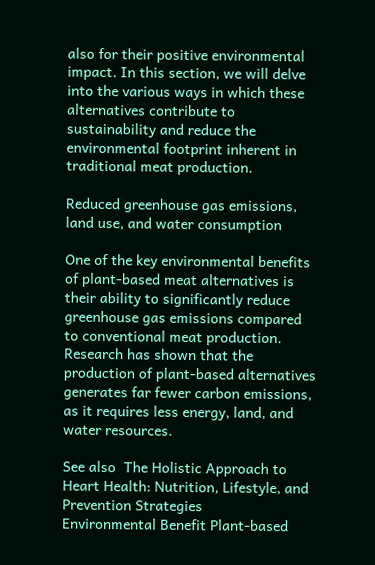also for their positive environmental impact. In this section, we will delve into the various ways in which these alternatives contribute to sustainability and reduce the environmental footprint inherent in traditional meat production.

Reduced greenhouse gas emissions, land use, and water consumption

One of the key environmental benefits of plant-based meat alternatives is their ability to significantly reduce greenhouse gas emissions compared to conventional meat production. Research has shown that the production of plant-based alternatives generates far fewer carbon emissions, as it requires less energy, land, and water resources.

See also  The Holistic Approach to Heart Health: Nutrition, Lifestyle, and Prevention Strategies
Environmental Benefit Plant-based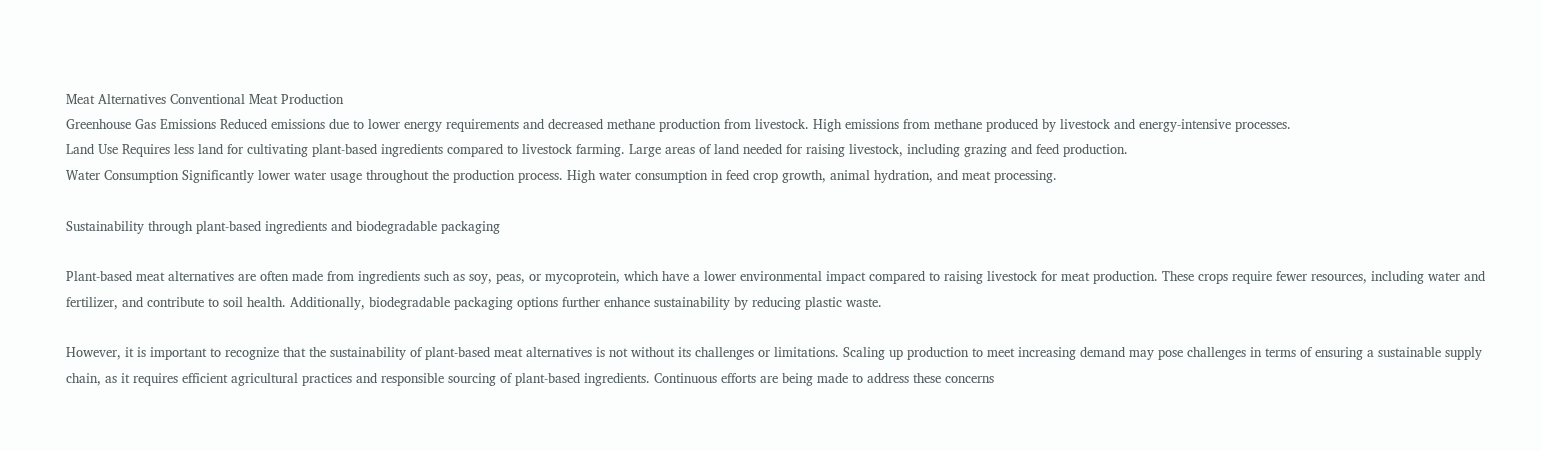Meat Alternatives Conventional Meat Production
Greenhouse Gas Emissions Reduced emissions due to lower energy requirements and decreased methane production from livestock. High emissions from methane produced by livestock and energy-intensive processes.
Land Use Requires less land for cultivating plant-based ingredients compared to livestock farming. Large areas of land needed for raising livestock, including grazing and feed production.
Water Consumption Significantly lower water usage throughout the production process. High water consumption in feed crop growth, animal hydration, and meat processing.

Sustainability through plant-based ingredients and biodegradable packaging

Plant-based meat alternatives are often made from ingredients such as soy, peas, or mycoprotein, which have a lower environmental impact compared to raising livestock for meat production. These crops require fewer resources, including water and fertilizer, and contribute to soil health. Additionally, biodegradable packaging options further enhance sustainability by reducing plastic waste.

However, it is important to recognize that the sustainability of plant-based meat alternatives is not without its challenges or limitations. Scaling up production to meet increasing demand may pose challenges in terms of ensuring a sustainable supply chain, as it requires efficient agricultural practices and responsible sourcing of plant-based ingredients. Continuous efforts are being made to address these concerns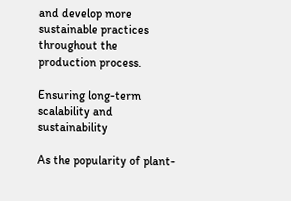and develop more sustainable practices throughout the production process.

Ensuring long-term scalability and sustainability

As the popularity of plant-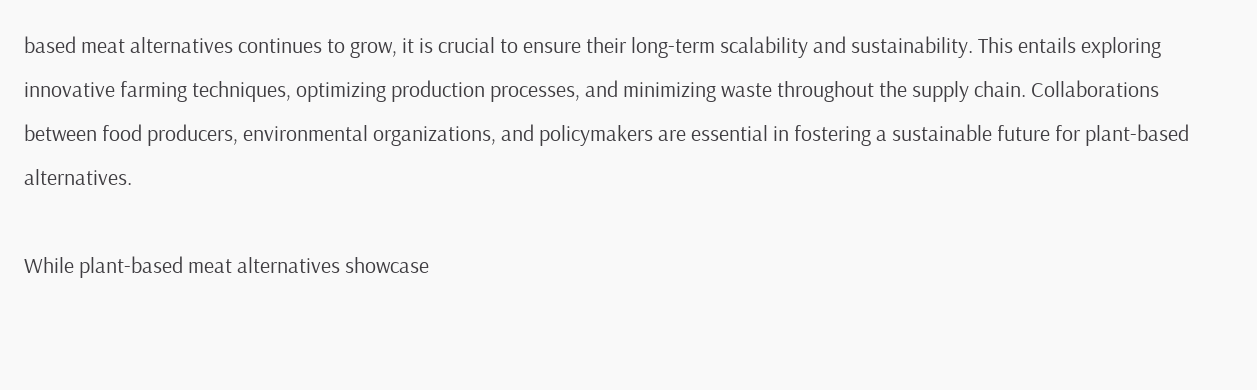based meat alternatives continues to grow, it is crucial to ensure their long-term scalability and sustainability. This entails exploring innovative farming techniques, optimizing production processes, and minimizing waste throughout the supply chain. Collaborations between food producers, environmental organizations, and policymakers are essential in fostering a sustainable future for plant-based alternatives.

While plant-based meat alternatives showcase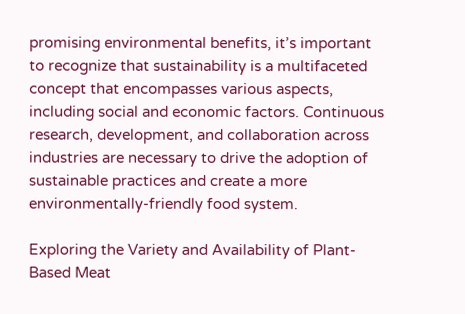promising environmental benefits, it’s important to recognize that sustainability is a multifaceted concept that encompasses various aspects, including social and economic factors. Continuous research, development, and collaboration across industries are necessary to drive the adoption of sustainable practices and create a more environmentally-friendly food system.

Exploring the Variety and Availability of Plant-Based Meat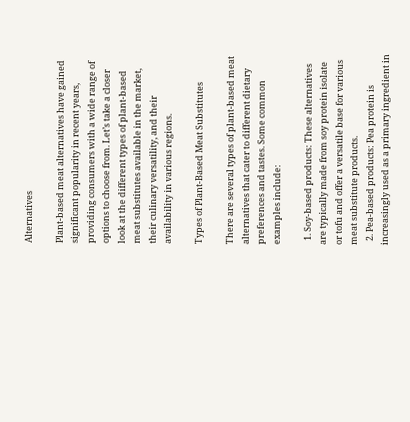Alternatives

Plant-based meat alternatives have gained significant popularity in recent years, providing consumers with a wide range of options to choose from. Let’s take a closer look at the different types of plant-based meat substitutes available in the market, their culinary versatility, and their availability in various regions.

Types of Plant-Based Meat Substitutes

There are several types of plant-based meat alternatives that cater to different dietary preferences and tastes. Some common examples include:

  1. Soy-based products: These alternatives are typically made from soy protein isolate or tofu and offer a versatile base for various meat substitute products.
  2. Pea-based products: Pea protein is increasingly used as a primary ingredient in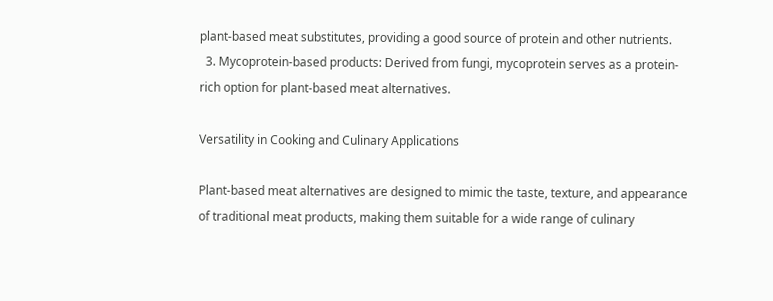plant-based meat substitutes, providing a good source of protein and other nutrients.
  3. Mycoprotein-based products: Derived from fungi, mycoprotein serves as a protein-rich option for plant-based meat alternatives.

Versatility in Cooking and Culinary Applications

Plant-based meat alternatives are designed to mimic the taste, texture, and appearance of traditional meat products, making them suitable for a wide range of culinary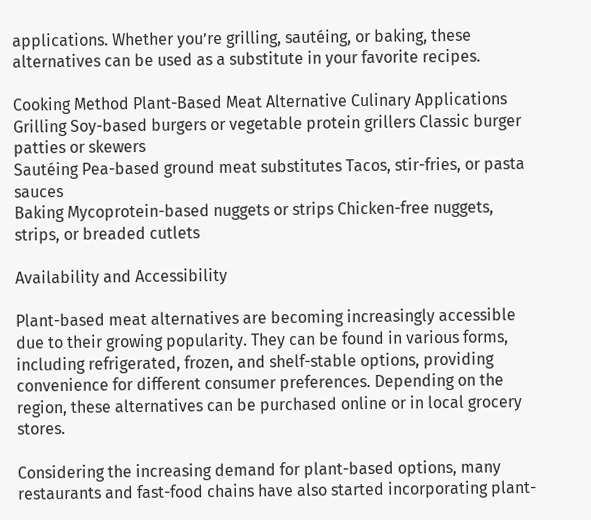applications. Whether you’re grilling, sautéing, or baking, these alternatives can be used as a substitute in your favorite recipes.

Cooking Method Plant-Based Meat Alternative Culinary Applications
Grilling Soy-based burgers or vegetable protein grillers Classic burger patties or skewers
Sautéing Pea-based ground meat substitutes Tacos, stir-fries, or pasta sauces
Baking Mycoprotein-based nuggets or strips Chicken-free nuggets, strips, or breaded cutlets

Availability and Accessibility

Plant-based meat alternatives are becoming increasingly accessible due to their growing popularity. They can be found in various forms, including refrigerated, frozen, and shelf-stable options, providing convenience for different consumer preferences. Depending on the region, these alternatives can be purchased online or in local grocery stores.

Considering the increasing demand for plant-based options, many restaurants and fast-food chains have also started incorporating plant-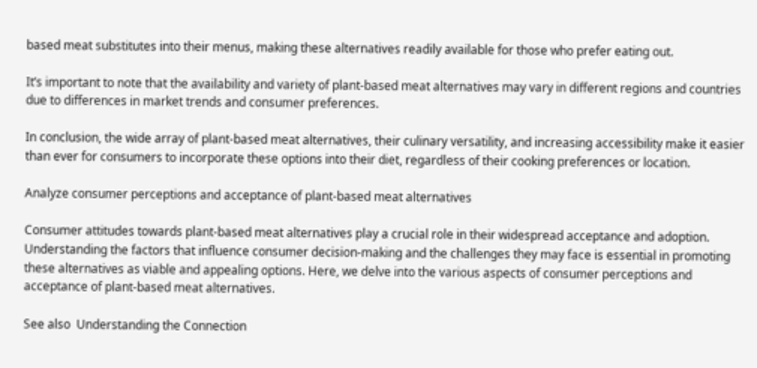based meat substitutes into their menus, making these alternatives readily available for those who prefer eating out.

It’s important to note that the availability and variety of plant-based meat alternatives may vary in different regions and countries due to differences in market trends and consumer preferences.

In conclusion, the wide array of plant-based meat alternatives, their culinary versatility, and increasing accessibility make it easier than ever for consumers to incorporate these options into their diet, regardless of their cooking preferences or location.

Analyze consumer perceptions and acceptance of plant-based meat alternatives

Consumer attitudes towards plant-based meat alternatives play a crucial role in their widespread acceptance and adoption. Understanding the factors that influence consumer decision-making and the challenges they may face is essential in promoting these alternatives as viable and appealing options. Here, we delve into the various aspects of consumer perceptions and acceptance of plant-based meat alternatives.

See also  Understanding the Connection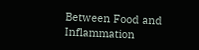Between Food and Inflammation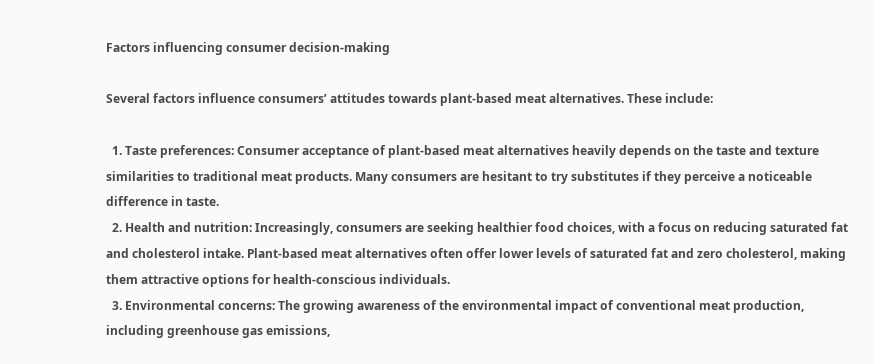Factors influencing consumer decision-making

Several factors influence consumers’ attitudes towards plant-based meat alternatives. These include:

  1. Taste preferences: Consumer acceptance of plant-based meat alternatives heavily depends on the taste and texture similarities to traditional meat products. Many consumers are hesitant to try substitutes if they perceive a noticeable difference in taste.
  2. Health and nutrition: Increasingly, consumers are seeking healthier food choices, with a focus on reducing saturated fat and cholesterol intake. Plant-based meat alternatives often offer lower levels of saturated fat and zero cholesterol, making them attractive options for health-conscious individuals.
  3. Environmental concerns: The growing awareness of the environmental impact of conventional meat production, including greenhouse gas emissions,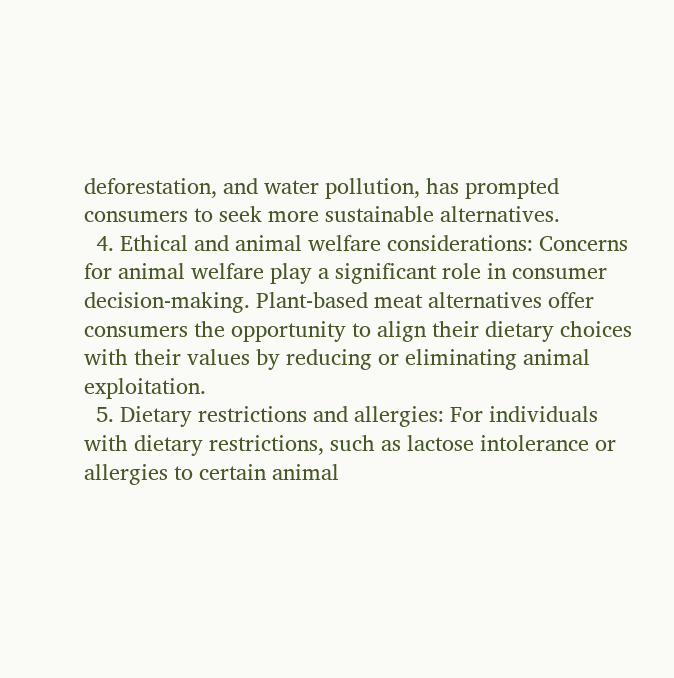deforestation, and water pollution, has prompted consumers to seek more sustainable alternatives.
  4. Ethical and animal welfare considerations: Concerns for animal welfare play a significant role in consumer decision-making. Plant-based meat alternatives offer consumers the opportunity to align their dietary choices with their values by reducing or eliminating animal exploitation.
  5. Dietary restrictions and allergies: For individuals with dietary restrictions, such as lactose intolerance or allergies to certain animal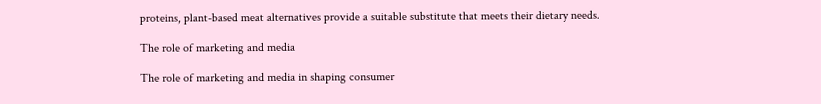proteins, plant-based meat alternatives provide a suitable substitute that meets their dietary needs.

The role of marketing and media

The role of marketing and media in shaping consumer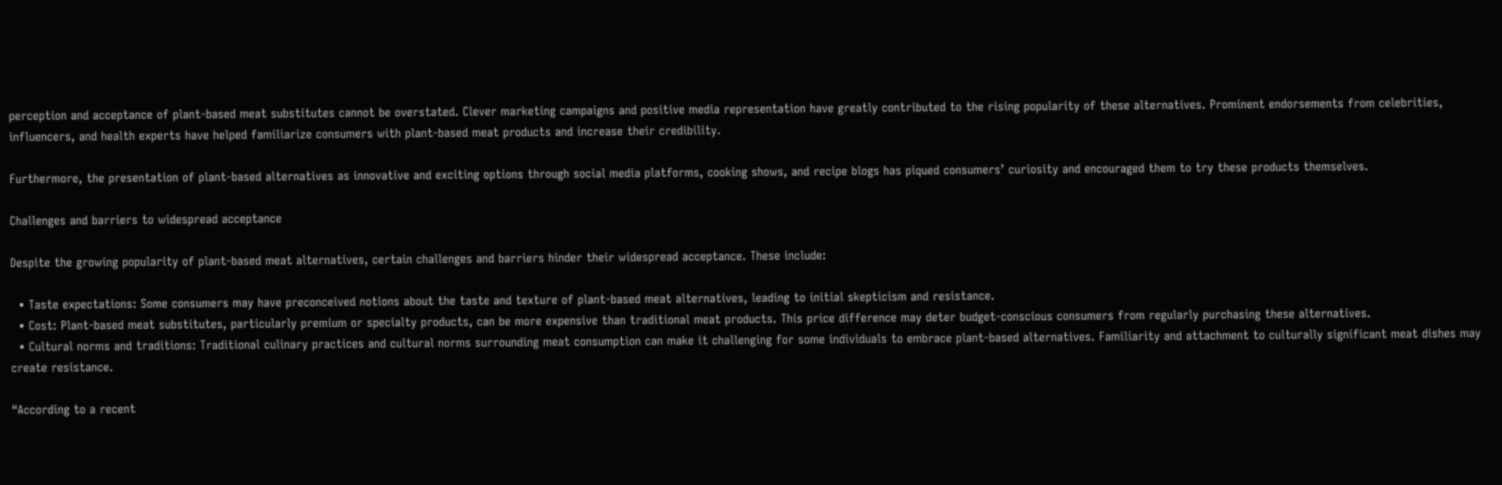perception and acceptance of plant-based meat substitutes cannot be overstated. Clever marketing campaigns and positive media representation have greatly contributed to the rising popularity of these alternatives. Prominent endorsements from celebrities, influencers, and health experts have helped familiarize consumers with plant-based meat products and increase their credibility.

Furthermore, the presentation of plant-based alternatives as innovative and exciting options through social media platforms, cooking shows, and recipe blogs has piqued consumers’ curiosity and encouraged them to try these products themselves.

Challenges and barriers to widespread acceptance

Despite the growing popularity of plant-based meat alternatives, certain challenges and barriers hinder their widespread acceptance. These include:

  • Taste expectations: Some consumers may have preconceived notions about the taste and texture of plant-based meat alternatives, leading to initial skepticism and resistance.
  • Cost: Plant-based meat substitutes, particularly premium or specialty products, can be more expensive than traditional meat products. This price difference may deter budget-conscious consumers from regularly purchasing these alternatives.
  • Cultural norms and traditions: Traditional culinary practices and cultural norms surrounding meat consumption can make it challenging for some individuals to embrace plant-based alternatives. Familiarity and attachment to culturally significant meat dishes may create resistance.

“According to a recent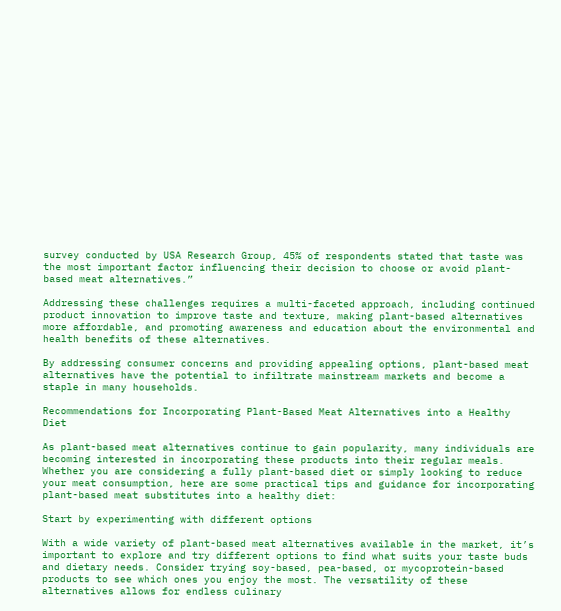survey conducted by USA Research Group, 45% of respondents stated that taste was the most important factor influencing their decision to choose or avoid plant-based meat alternatives.”

Addressing these challenges requires a multi-faceted approach, including continued product innovation to improve taste and texture, making plant-based alternatives more affordable, and promoting awareness and education about the environmental and health benefits of these alternatives.

By addressing consumer concerns and providing appealing options, plant-based meat alternatives have the potential to infiltrate mainstream markets and become a staple in many households.

Recommendations for Incorporating Plant-Based Meat Alternatives into a Healthy Diet

As plant-based meat alternatives continue to gain popularity, many individuals are becoming interested in incorporating these products into their regular meals. Whether you are considering a fully plant-based diet or simply looking to reduce your meat consumption, here are some practical tips and guidance for incorporating plant-based meat substitutes into a healthy diet:

Start by experimenting with different options

With a wide variety of plant-based meat alternatives available in the market, it’s important to explore and try different options to find what suits your taste buds and dietary needs. Consider trying soy-based, pea-based, or mycoprotein-based products to see which ones you enjoy the most. The versatility of these alternatives allows for endless culinary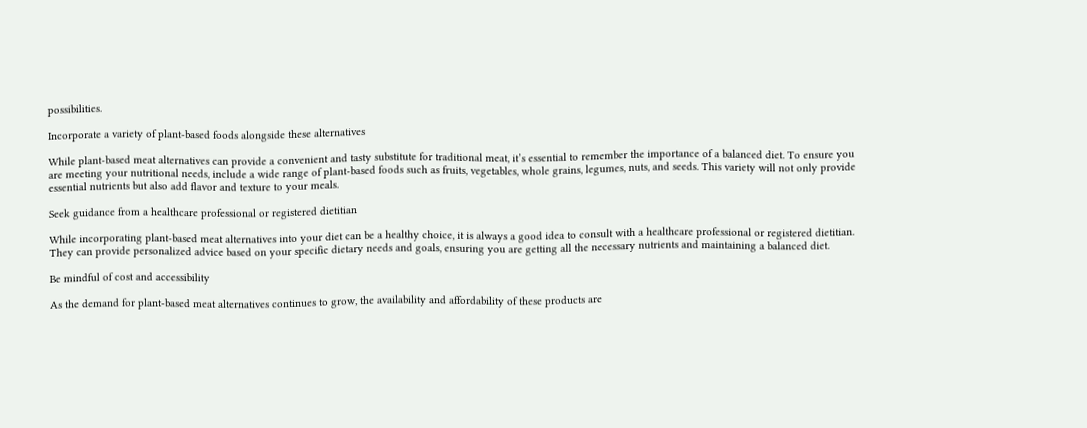possibilities.

Incorporate a variety of plant-based foods alongside these alternatives

While plant-based meat alternatives can provide a convenient and tasty substitute for traditional meat, it’s essential to remember the importance of a balanced diet. To ensure you are meeting your nutritional needs, include a wide range of plant-based foods such as fruits, vegetables, whole grains, legumes, nuts, and seeds. This variety will not only provide essential nutrients but also add flavor and texture to your meals.

Seek guidance from a healthcare professional or registered dietitian

While incorporating plant-based meat alternatives into your diet can be a healthy choice, it is always a good idea to consult with a healthcare professional or registered dietitian. They can provide personalized advice based on your specific dietary needs and goals, ensuring you are getting all the necessary nutrients and maintaining a balanced diet.

Be mindful of cost and accessibility

As the demand for plant-based meat alternatives continues to grow, the availability and affordability of these products are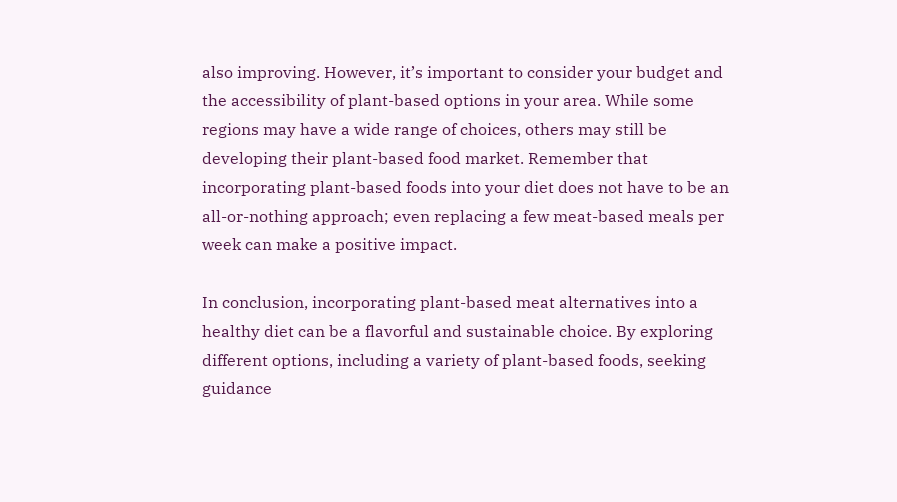also improving. However, it’s important to consider your budget and the accessibility of plant-based options in your area. While some regions may have a wide range of choices, others may still be developing their plant-based food market. Remember that incorporating plant-based foods into your diet does not have to be an all-or-nothing approach; even replacing a few meat-based meals per week can make a positive impact.

In conclusion, incorporating plant-based meat alternatives into a healthy diet can be a flavorful and sustainable choice. By exploring different options, including a variety of plant-based foods, seeking guidance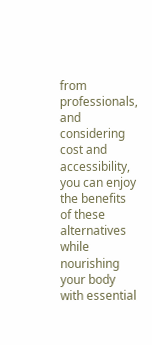from professionals, and considering cost and accessibility, you can enjoy the benefits of these alternatives while nourishing your body with essential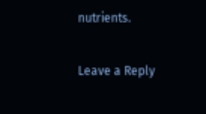nutrients.

Leave a Reply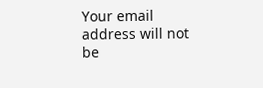Your email address will not be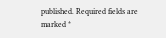published. Required fields are marked *